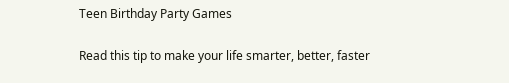Teen Birthday Party Games

Read this tip to make your life smarter, better, faster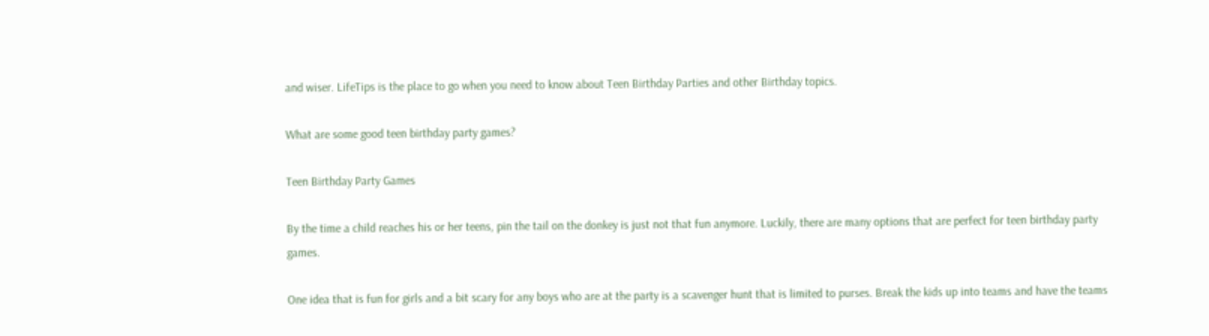and wiser. LifeTips is the place to go when you need to know about Teen Birthday Parties and other Birthday topics.

What are some good teen birthday party games?

Teen Birthday Party Games

By the time a child reaches his or her teens, pin the tail on the donkey is just not that fun anymore. Luckily, there are many options that are perfect for teen birthday party games.

One idea that is fun for girls and a bit scary for any boys who are at the party is a scavenger hunt that is limited to purses. Break the kids up into teams and have the teams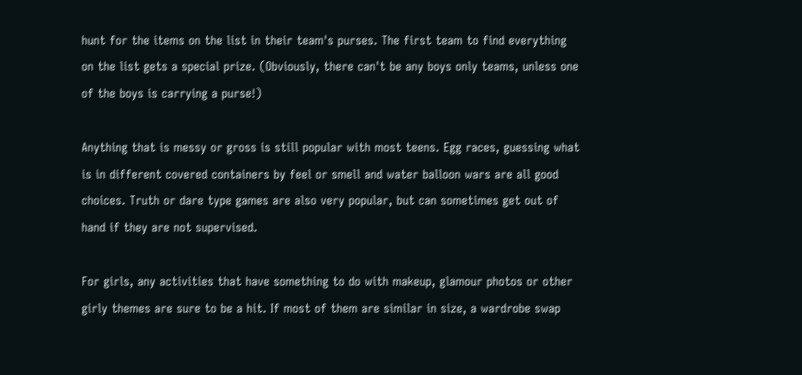hunt for the items on the list in their team's purses. The first team to find everything on the list gets a special prize. (Obviously, there can't be any boys only teams, unless one of the boys is carrying a purse!)

Anything that is messy or gross is still popular with most teens. Egg races, guessing what is in different covered containers by feel or smell and water balloon wars are all good choices. Truth or dare type games are also very popular, but can sometimes get out of hand if they are not supervised.

For girls, any activities that have something to do with makeup, glamour photos or other girly themes are sure to be a hit. If most of them are similar in size, a wardrobe swap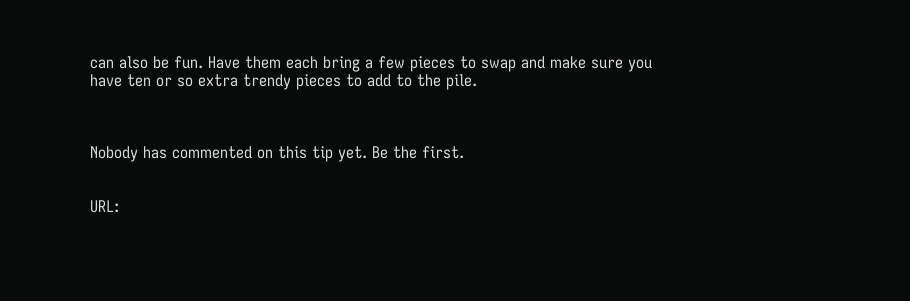can also be fun. Have them each bring a few pieces to swap and make sure you have ten or so extra trendy pieces to add to the pile.



Nobody has commented on this tip yet. Be the first.


URL: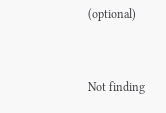(optional)


Not finding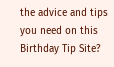the advice and tips you need on this Birthday Tip Site?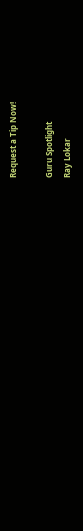Request a Tip Now!

Guru Spotlight
Ray Lokar